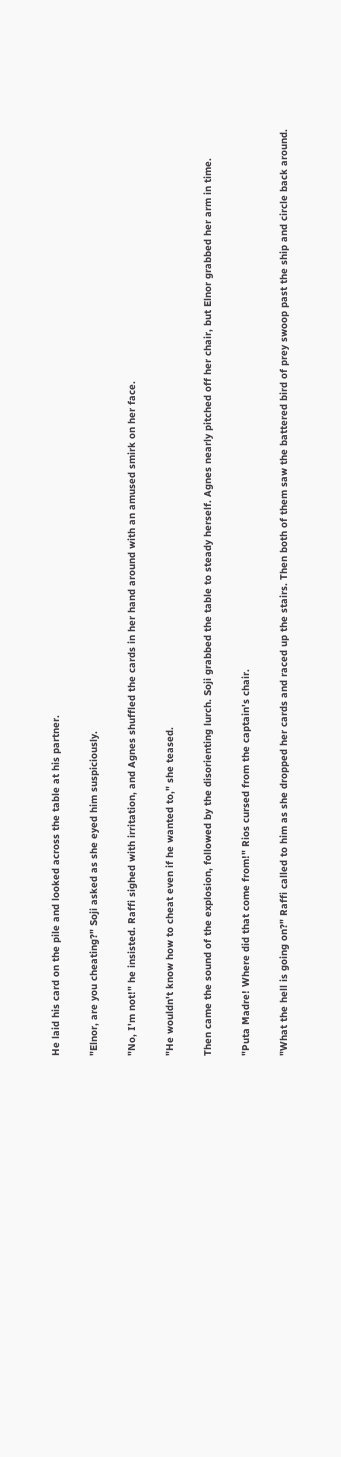He laid his card on the pile and looked across the table at his partner.

"Elnor, are you cheating?" Soji asked as she eyed him suspiciously.

"No, I'm not!" he insisted. Raffi sighed with irritation, and Agnes shuffled the cards in her hand around with an amused smirk on her face.

"He wouldn't know how to cheat even if he wanted to," she teased.

Then came the sound of the explosion, followed by the disorienting lurch. Soji grabbed the table to steady herself. Agnes nearly pitched off her chair, but Elnor grabbed her arm in time.

"Puta Madre! Where did that come from!" Rios cursed from the captain's chair.

"What the hell is going on?" Raffi called to him as she dropped her cards and raced up the stairs. Then both of them saw the battered bird of prey swoop past the ship and circle back around.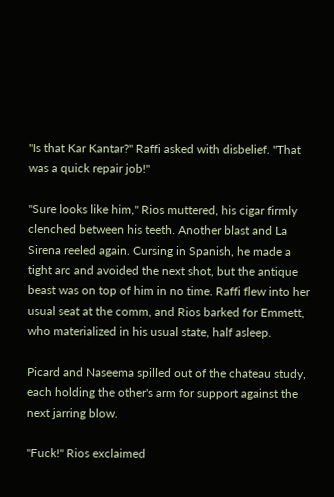"Is that Kar Kantar?" Raffi asked with disbelief. "That was a quick repair job!"

"Sure looks like him," Rios muttered, his cigar firmly clenched between his teeth. Another blast and La Sirena reeled again. Cursing in Spanish, he made a tight arc and avoided the next shot, but the antique beast was on top of him in no time. Raffi flew into her usual seat at the comm, and Rios barked for Emmett, who materialized in his usual state, half asleep.

Picard and Naseema spilled out of the chateau study, each holding the other's arm for support against the next jarring blow.

"Fuck!" Rios exclaimed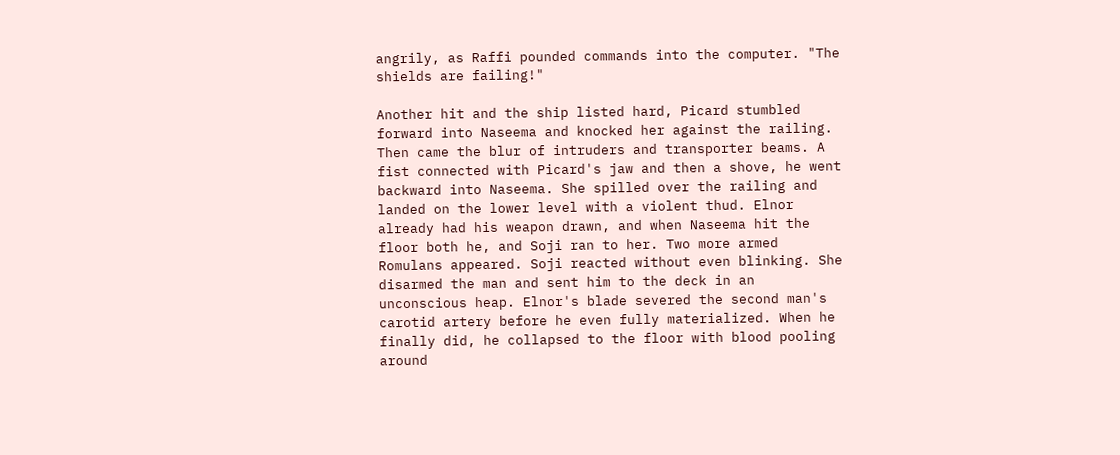angrily, as Raffi pounded commands into the computer. "The shields are failing!"

Another hit and the ship listed hard, Picard stumbled forward into Naseema and knocked her against the railing. Then came the blur of intruders and transporter beams. A fist connected with Picard's jaw and then a shove, he went backward into Naseema. She spilled over the railing and landed on the lower level with a violent thud. Elnor already had his weapon drawn, and when Naseema hit the floor both he, and Soji ran to her. Two more armed Romulans appeared. Soji reacted without even blinking. She disarmed the man and sent him to the deck in an unconscious heap. Elnor's blade severed the second man's carotid artery before he even fully materialized. When he finally did, he collapsed to the floor with blood pooling around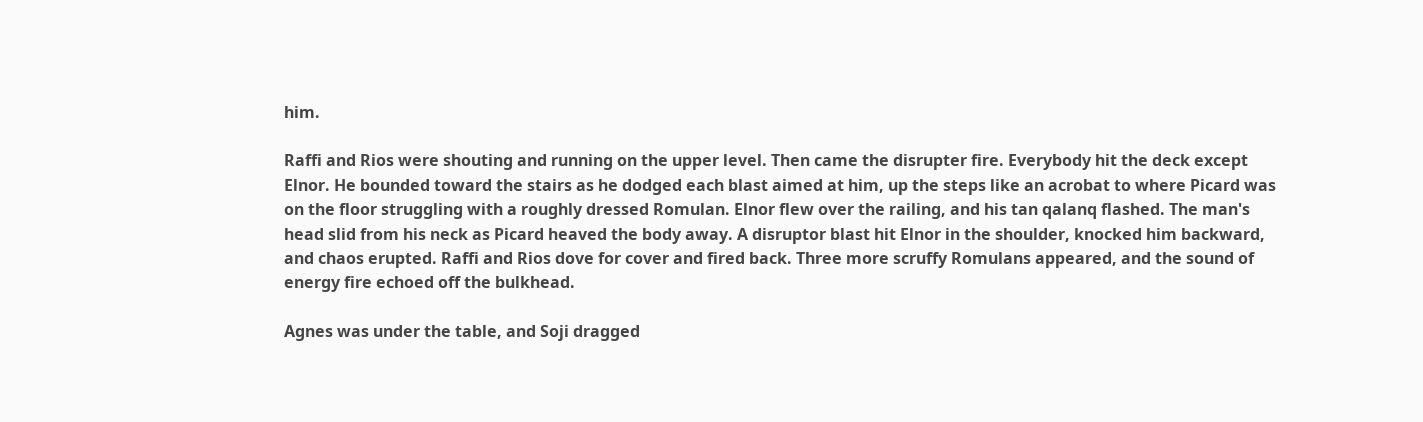him.

Raffi and Rios were shouting and running on the upper level. Then came the disrupter fire. Everybody hit the deck except Elnor. He bounded toward the stairs as he dodged each blast aimed at him, up the steps like an acrobat to where Picard was on the floor struggling with a roughly dressed Romulan. Elnor flew over the railing, and his tan qalanq flashed. The man's head slid from his neck as Picard heaved the body away. A disruptor blast hit Elnor in the shoulder, knocked him backward, and chaos erupted. Raffi and Rios dove for cover and fired back. Three more scruffy Romulans appeared, and the sound of energy fire echoed off the bulkhead.

Agnes was under the table, and Soji dragged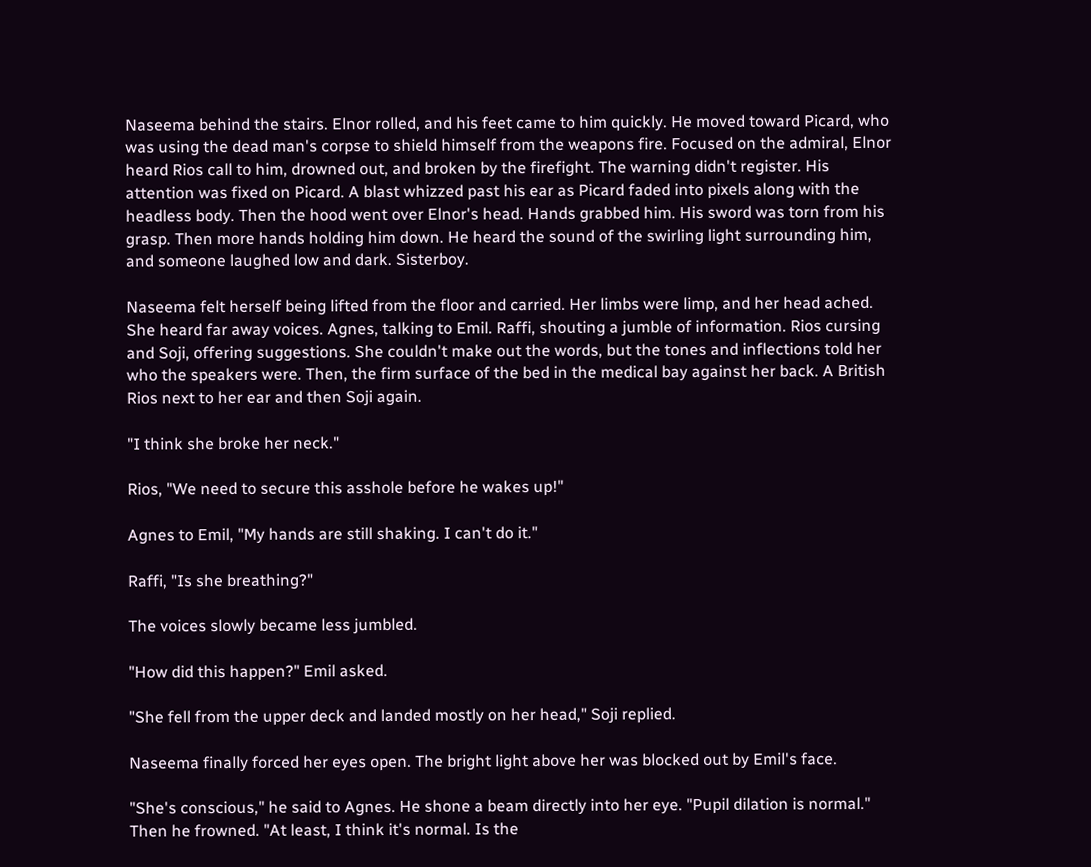Naseema behind the stairs. Elnor rolled, and his feet came to him quickly. He moved toward Picard, who was using the dead man's corpse to shield himself from the weapons fire. Focused on the admiral, Elnor heard Rios call to him, drowned out, and broken by the firefight. The warning didn't register. His attention was fixed on Picard. A blast whizzed past his ear as Picard faded into pixels along with the headless body. Then the hood went over Elnor's head. Hands grabbed him. His sword was torn from his grasp. Then more hands holding him down. He heard the sound of the swirling light surrounding him, and someone laughed low and dark. Sisterboy.

Naseema felt herself being lifted from the floor and carried. Her limbs were limp, and her head ached. She heard far away voices. Agnes, talking to Emil. Raffi, shouting a jumble of information. Rios cursing and Soji, offering suggestions. She couldn't make out the words, but the tones and inflections told her who the speakers were. Then, the firm surface of the bed in the medical bay against her back. A British Rios next to her ear and then Soji again.

"I think she broke her neck."

Rios, "We need to secure this asshole before he wakes up!"

Agnes to Emil, "My hands are still shaking. I can't do it."

Raffi, "Is she breathing?"

The voices slowly became less jumbled.

"How did this happen?" Emil asked.

"She fell from the upper deck and landed mostly on her head," Soji replied.

Naseema finally forced her eyes open. The bright light above her was blocked out by Emil's face.

"She's conscious," he said to Agnes. He shone a beam directly into her eye. "Pupil dilation is normal." Then he frowned. "At least, I think it's normal. Is the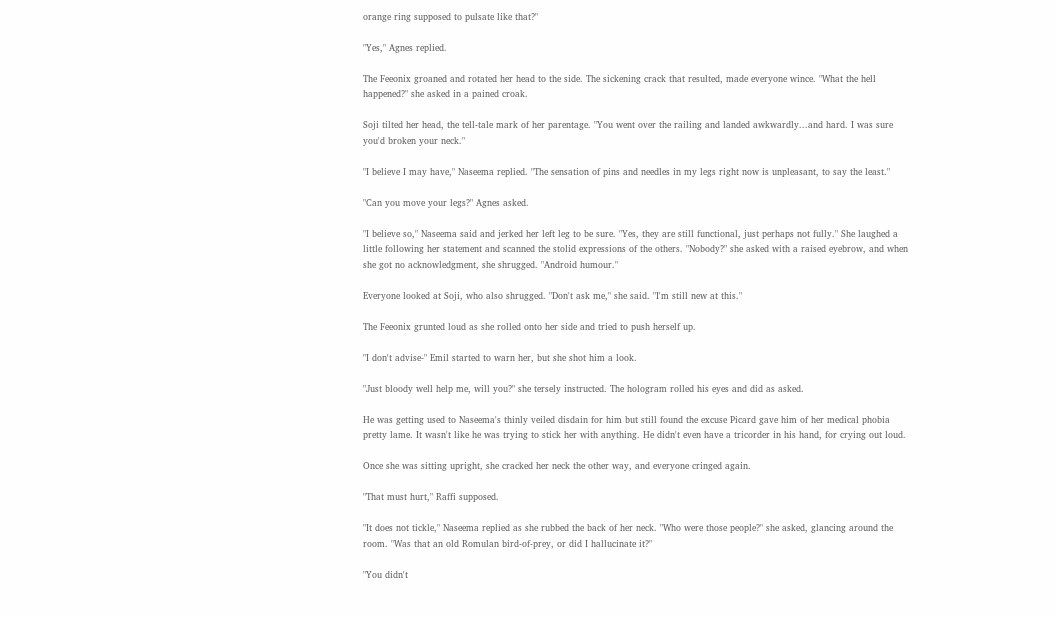orange ring supposed to pulsate like that?"

"Yes," Agnes replied.

The Feeonix groaned and rotated her head to the side. The sickening crack that resulted, made everyone wince. "What the hell happened?" she asked in a pained croak.

Soji tilted her head, the tell-tale mark of her parentage. "You went over the railing and landed awkwardly...and hard. I was sure you'd broken your neck."

"I believe I may have," Naseema replied. "The sensation of pins and needles in my legs right now is unpleasant, to say the least."

"Can you move your legs?" Agnes asked.

"I believe so," Naseema said and jerked her left leg to be sure. "Yes, they are still functional, just perhaps not fully." She laughed a little following her statement and scanned the stolid expressions of the others. "Nobody?" she asked with a raised eyebrow, and when she got no acknowledgment, she shrugged. "Android humour."

Everyone looked at Soji, who also shrugged. "Don't ask me," she said. "I'm still new at this."

The Feeonix grunted loud as she rolled onto her side and tried to push herself up.

"I don't advise-" Emil started to warn her, but she shot him a look.

"Just bloody well help me, will you?" she tersely instructed. The hologram rolled his eyes and did as asked.

He was getting used to Naseema's thinly veiled disdain for him but still found the excuse Picard gave him of her medical phobia pretty lame. It wasn't like he was trying to stick her with anything. He didn't even have a tricorder in his hand, for crying out loud.

Once she was sitting upright, she cracked her neck the other way, and everyone cringed again.

"That must hurt," Raffi supposed.

"It does not tickle," Naseema replied as she rubbed the back of her neck. "Who were those people?" she asked, glancing around the room. "Was that an old Romulan bird-of-prey, or did I hallucinate it?"

"You didn't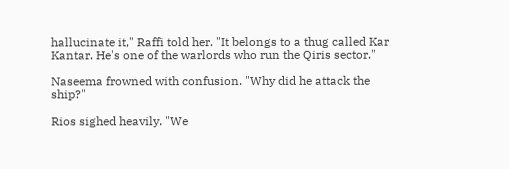hallucinate it," Raffi told her. "It belongs to a thug called Kar Kantar. He's one of the warlords who run the Qiris sector."

Naseema frowned with confusion. "Why did he attack the ship?"

Rios sighed heavily. "We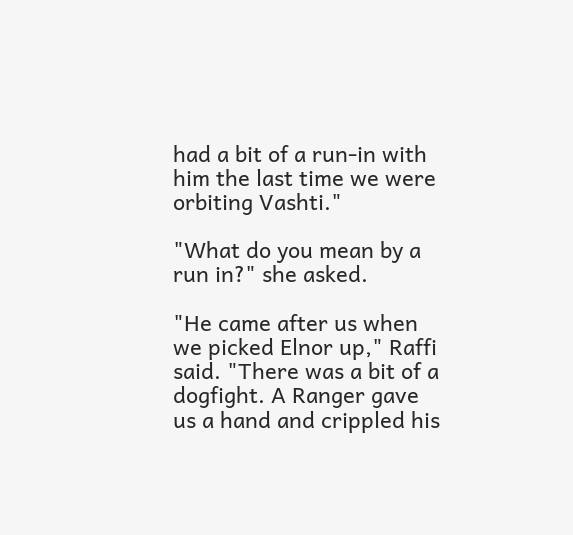had a bit of a run-in with him the last time we were orbiting Vashti."

"What do you mean by a run in?" she asked.

"He came after us when we picked Elnor up," Raffi said. "There was a bit of a dogfight. A Ranger gave us a hand and crippled his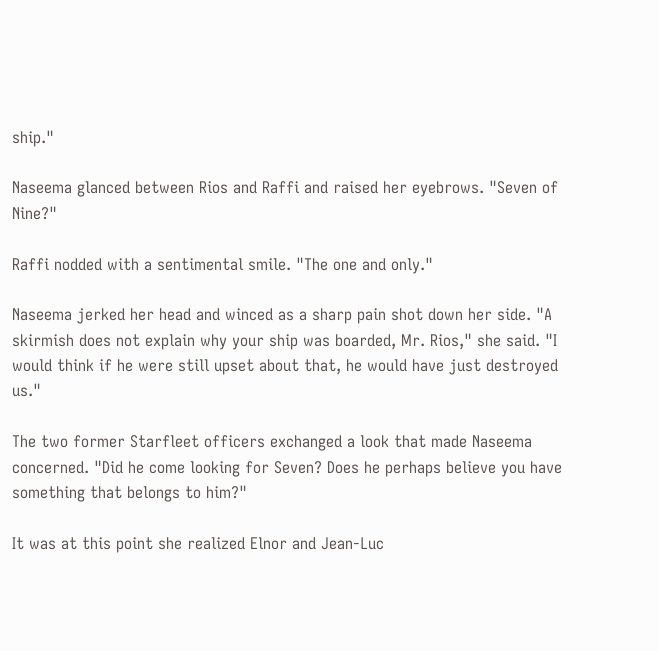ship."

Naseema glanced between Rios and Raffi and raised her eyebrows. "Seven of Nine?"

Raffi nodded with a sentimental smile. "The one and only."

Naseema jerked her head and winced as a sharp pain shot down her side. "A skirmish does not explain why your ship was boarded, Mr. Rios," she said. "I would think if he were still upset about that, he would have just destroyed us."

The two former Starfleet officers exchanged a look that made Naseema concerned. "Did he come looking for Seven? Does he perhaps believe you have something that belongs to him?"

It was at this point she realized Elnor and Jean-Luc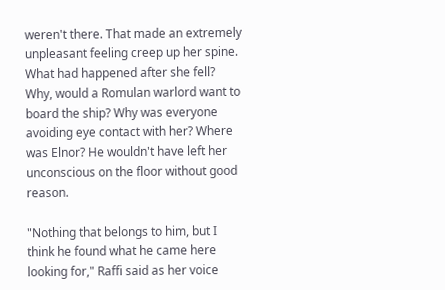weren't there. That made an extremely unpleasant feeling creep up her spine. What had happened after she fell? Why, would a Romulan warlord want to board the ship? Why was everyone avoiding eye contact with her? Where was Elnor? He wouldn't have left her unconscious on the floor without good reason.

"Nothing that belongs to him, but I think he found what he came here looking for," Raffi said as her voice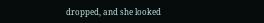dropped, and she looked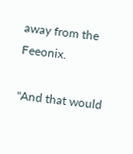away from the Feeonix.

"And that would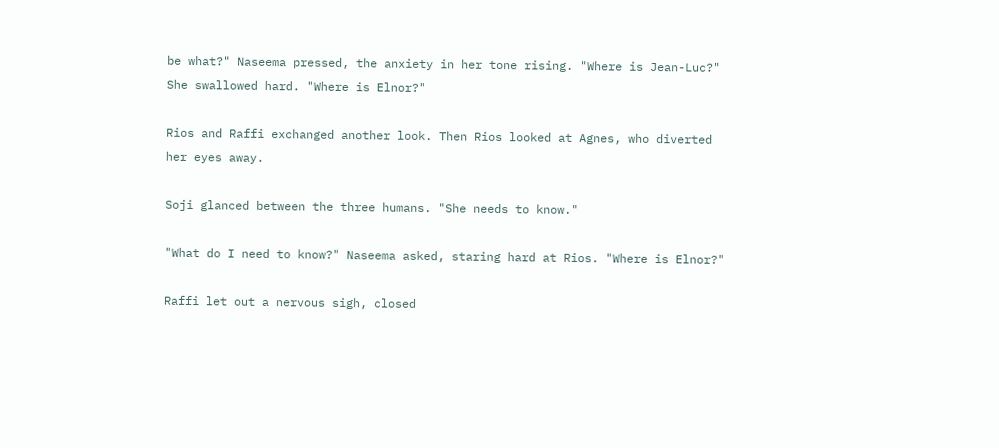be what?" Naseema pressed, the anxiety in her tone rising. "Where is Jean-Luc?" She swallowed hard. "Where is Elnor?"

Rios and Raffi exchanged another look. Then Rios looked at Agnes, who diverted her eyes away.

Soji glanced between the three humans. "She needs to know."

"What do I need to know?" Naseema asked, staring hard at Rios. "Where is Elnor?"

Raffi let out a nervous sigh, closed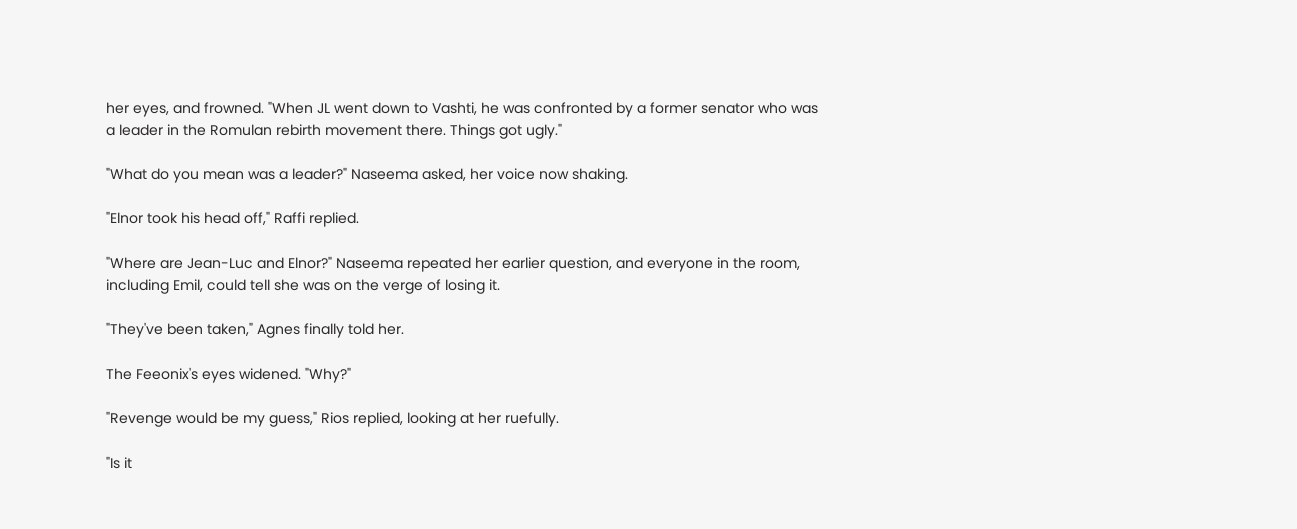her eyes, and frowned. "When JL went down to Vashti, he was confronted by a former senator who was a leader in the Romulan rebirth movement there. Things got ugly."

"What do you mean was a leader?" Naseema asked, her voice now shaking.

"Elnor took his head off," Raffi replied.

"Where are Jean-Luc and Elnor?" Naseema repeated her earlier question, and everyone in the room, including Emil, could tell she was on the verge of losing it.

"They've been taken," Agnes finally told her.

The Feeonix's eyes widened. "Why?"

"Revenge would be my guess," Rios replied, looking at her ruefully.

"Is it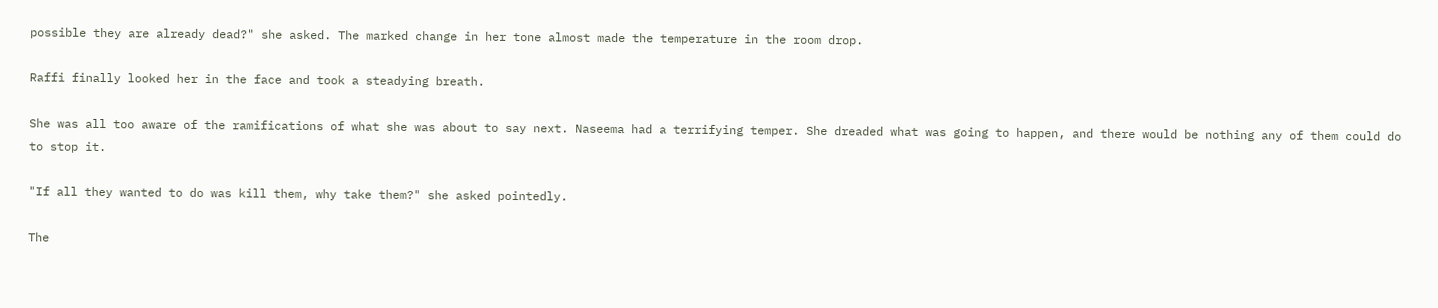possible they are already dead?" she asked. The marked change in her tone almost made the temperature in the room drop.

Raffi finally looked her in the face and took a steadying breath.

She was all too aware of the ramifications of what she was about to say next. Naseema had a terrifying temper. She dreaded what was going to happen, and there would be nothing any of them could do to stop it.

"If all they wanted to do was kill them, why take them?" she asked pointedly.

The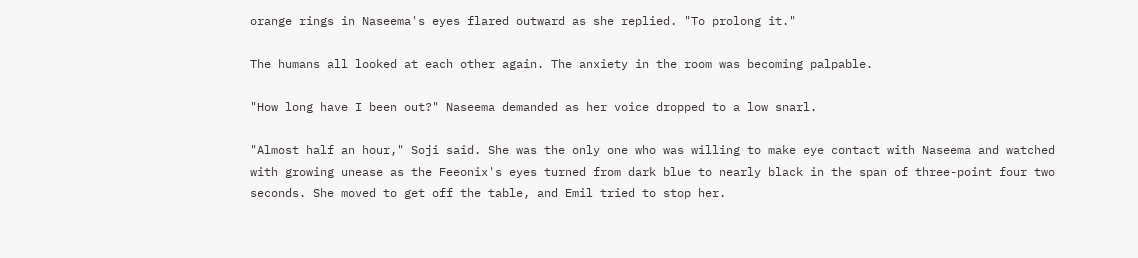orange rings in Naseema's eyes flared outward as she replied. "To prolong it."

The humans all looked at each other again. The anxiety in the room was becoming palpable.

"How long have I been out?" Naseema demanded as her voice dropped to a low snarl.

"Almost half an hour," Soji said. She was the only one who was willing to make eye contact with Naseema and watched with growing unease as the Feeonix's eyes turned from dark blue to nearly black in the span of three-point four two seconds. She moved to get off the table, and Emil tried to stop her.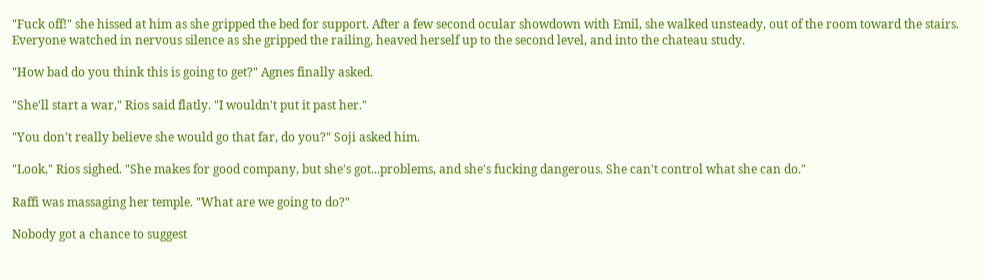"Fuck off!" she hissed at him as she gripped the bed for support. After a few second ocular showdown with Emil, she walked unsteady, out of the room toward the stairs. Everyone watched in nervous silence as she gripped the railing, heaved herself up to the second level, and into the chateau study.

"How bad do you think this is going to get?" Agnes finally asked.

"She'll start a war," Rios said flatly. "I wouldn't put it past her."

"You don't really believe she would go that far, do you?" Soji asked him.

"Look," Rios sighed. "She makes for good company, but she's got...problems, and she's fucking dangerous. She can't control what she can do."

Raffi was massaging her temple. "What are we going to do?"

Nobody got a chance to suggest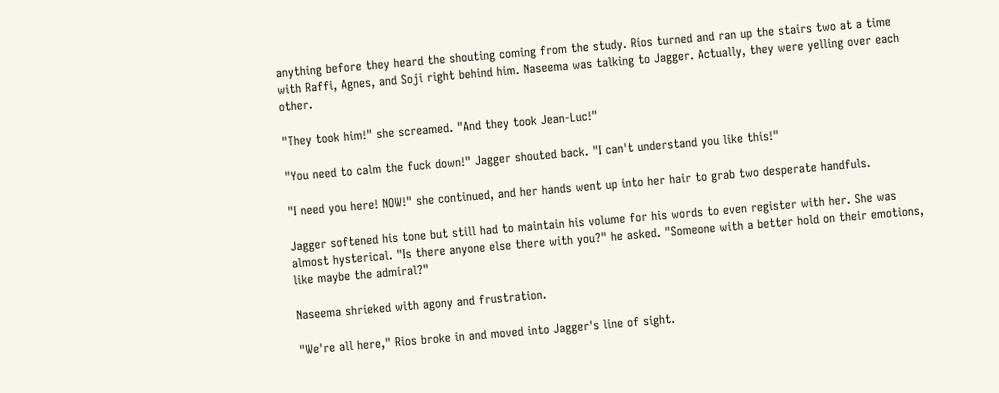anything before they heard the shouting coming from the study. Rios turned and ran up the stairs two at a time with Raffi, Agnes, and Soji right behind him. Naseema was talking to Jagger. Actually, they were yelling over each other.

"They took him!" she screamed. "And they took Jean-Luc!"

"You need to calm the fuck down!" Jagger shouted back. "I can't understand you like this!"

"I need you here! NOW!" she continued, and her hands went up into her hair to grab two desperate handfuls.

Jagger softened his tone but still had to maintain his volume for his words to even register with her. She was almost hysterical. "Is there anyone else there with you?" he asked. "Someone with a better hold on their emotions, like maybe the admiral?"

Naseema shrieked with agony and frustration.

"We're all here," Rios broke in and moved into Jagger's line of sight.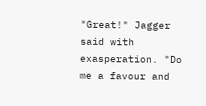"Great!" Jagger said with exasperation. "Do me a favour and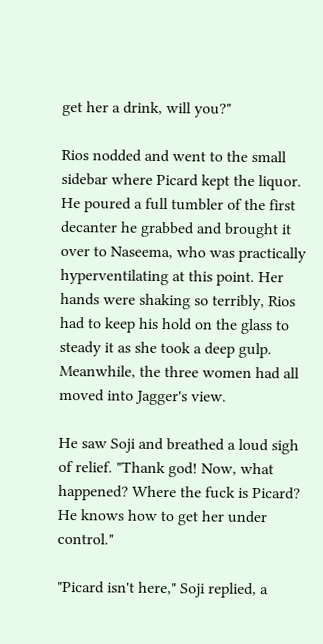get her a drink, will you?"

Rios nodded and went to the small sidebar where Picard kept the liquor. He poured a full tumbler of the first decanter he grabbed and brought it over to Naseema, who was practically hyperventilating at this point. Her hands were shaking so terribly, Rios had to keep his hold on the glass to steady it as she took a deep gulp. Meanwhile, the three women had all moved into Jagger's view.

He saw Soji and breathed a loud sigh of relief. "Thank god! Now, what happened? Where the fuck is Picard? He knows how to get her under control."

"Picard isn't here," Soji replied, a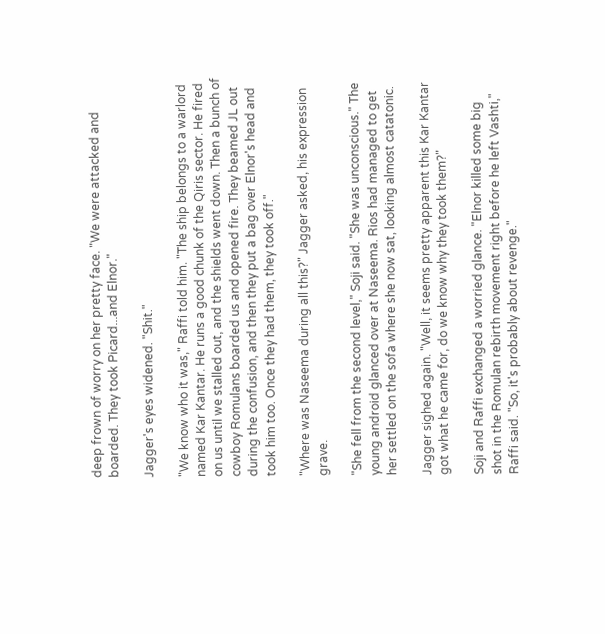deep frown of worry on her pretty face. "We were attacked and boarded. They took Picard...and Elnor."

Jagger's eyes widened. "Shit."

"We know who it was," Raffi told him. "The ship belongs to a warlord named Kar Kantar. He runs a good chunk of the Qiris sector. He fired on us until we stalled out, and the shields went down. Then a bunch of cowboy Romulans boarded us and opened fire. They beamed JL out during the confusion, and then they put a bag over Elnor's head and took him too. Once they had them, they took off."

"Where was Naseema during all this?" Jagger asked, his expression grave.

"She fell from the second level," Soji said. "She was unconscious." The young android glanced over at Naseema. Rios had managed to get her settled on the sofa where she now sat, looking almost catatonic.

Jagger sighed again. "Well, it seems pretty apparent this Kar Kantar got what he came for, do we know why they took them?"

Soji and Raffi exchanged a worried glance. "Elnor killed some big shot in the Romulan rebirth movement right before he left Vashti," Raffi said. "So, it's probably about revenge."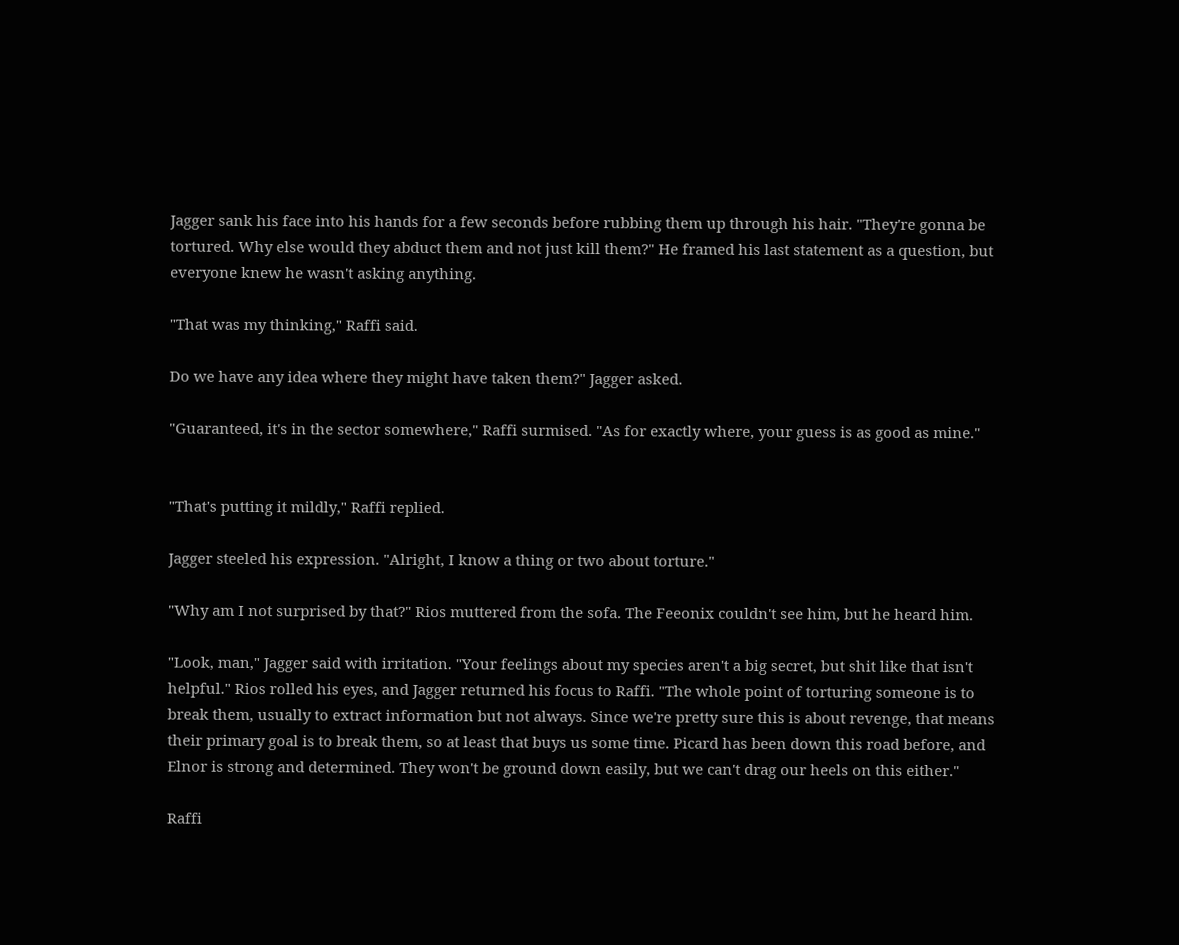Jagger sank his face into his hands for a few seconds before rubbing them up through his hair. "They're gonna be tortured. Why else would they abduct them and not just kill them?" He framed his last statement as a question, but everyone knew he wasn't asking anything.

"That was my thinking," Raffi said.

Do we have any idea where they might have taken them?" Jagger asked.

"Guaranteed, it's in the sector somewhere," Raffi surmised. "As for exactly where, your guess is as good as mine."


"That's putting it mildly," Raffi replied.

Jagger steeled his expression. "Alright, I know a thing or two about torture."

"Why am I not surprised by that?" Rios muttered from the sofa. The Feeonix couldn't see him, but he heard him.

"Look, man," Jagger said with irritation. "Your feelings about my species aren't a big secret, but shit like that isn't helpful." Rios rolled his eyes, and Jagger returned his focus to Raffi. "The whole point of torturing someone is to break them, usually to extract information but not always. Since we're pretty sure this is about revenge, that means their primary goal is to break them, so at least that buys us some time. Picard has been down this road before, and Elnor is strong and determined. They won't be ground down easily, but we can't drag our heels on this either."

Raffi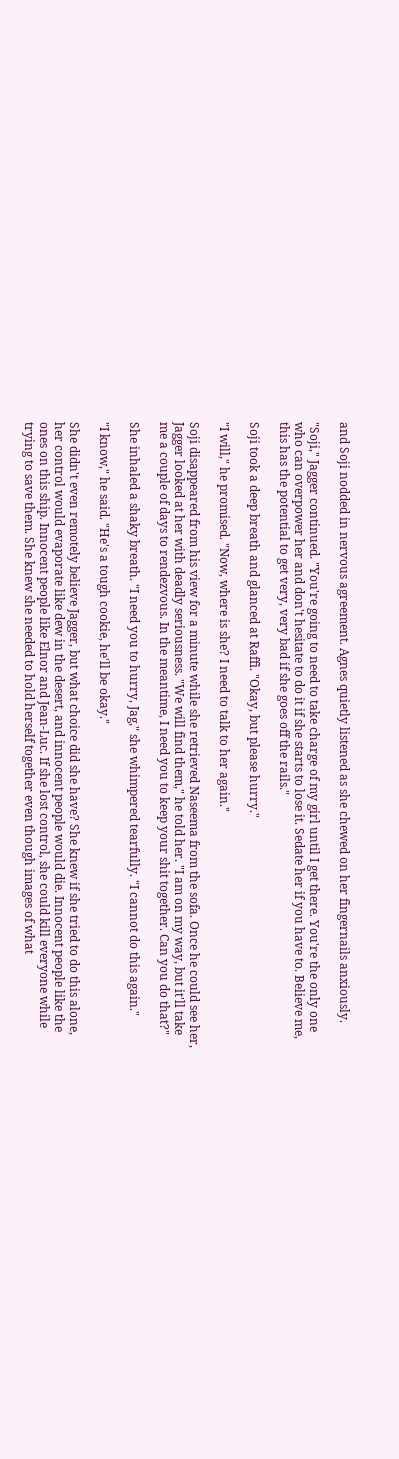and Soji nodded in nervous agreement. Agnes quietly listened as she chewed on her fingernails anxiously.

"Soji," Jagger continued. "You're going to need to take charge of my girl until I get there. You're the only one who can overpower her and don't hesitate to do it if she starts to lose it. Sedate her if you have to. Believe me, this has the potential to get very, very bad if she goes off the rails."

Soji took a deep breath and glanced at Raffi. "Okay, but please hurry."

"I will," he promised. "Now, where is she? I need to talk to her again."

Soji disappeared from his view for a minute while she retrieved Naseema from the sofa. Once he could see her, Jagger looked at her with deadly seriousness. "We will find them," he told her. "I am on my way, but it'll take me a couple of days to rendezvous. In the meantime, I need you to keep your shit together. Can you do that?"

She inhaled a shaky breath. "I need you to hurry, Jag," she whimpered tearfully. "I cannot do this again."

"I know," he said. "He's a tough cookie, he'll be okay."

She didn't even remotely believe Jagger, but what choice did she have? She knew if she tried to do this alone, her control would evaporate like dew in the desert, and innocent people would die. Innocent people like the ones on this ship. Innocent people like Elnor and Jean-Luc. If she lost control, she could kill everyone while trying to save them. She knew she needed to hold herself together even though images of what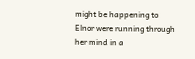might be happening to Elnor were running through her mind in a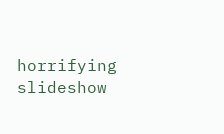horrifying slideshow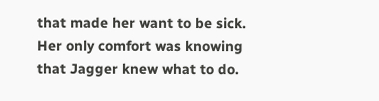that made her want to be sick. Her only comfort was knowing that Jagger knew what to do.